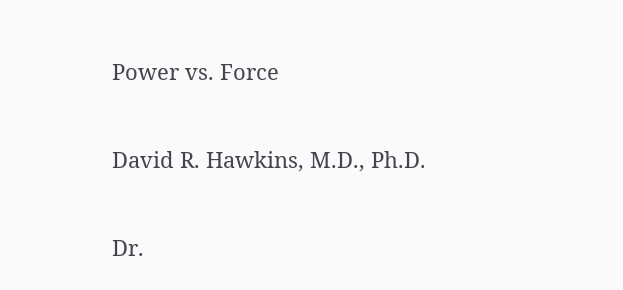Power vs. Force

David R. Hawkins, M.D., Ph.D.

Dr.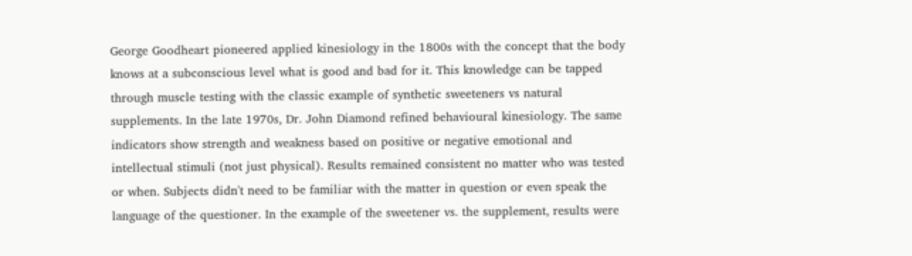George Goodheart pioneered applied kinesiology in the 1800s with the concept that the body knows at a subconscious level what is good and bad for it. This knowledge can be tapped through muscle testing with the classic example of synthetic sweeteners vs natural supplements. In the late 1970s, Dr. John Diamond refined behavioural kinesiology. The same indicators show strength and weakness based on positive or negative emotional and intellectual stimuli (not just physical). Results remained consistent no matter who was tested or when. Subjects didn't need to be familiar with the matter in question or even speak the language of the questioner. In the example of the sweetener vs. the supplement, results were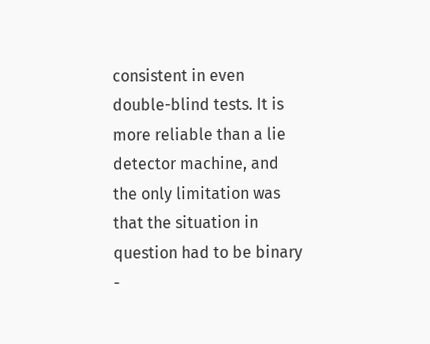consistent in even double-blind tests. It is more reliable than a lie detector machine, and the only limitation was that the situation in question had to be binary -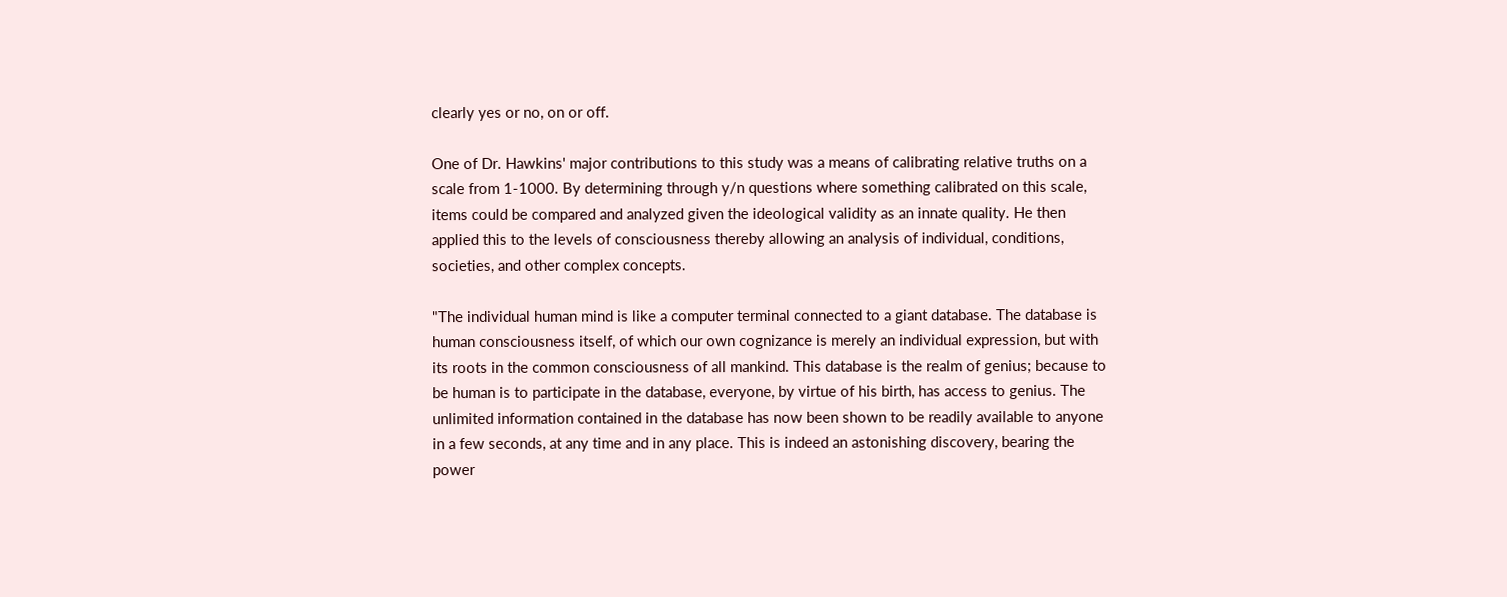clearly yes or no, on or off.

One of Dr. Hawkins' major contributions to this study was a means of calibrating relative truths on a scale from 1-1000. By determining through y/n questions where something calibrated on this scale, items could be compared and analyzed given the ideological validity as an innate quality. He then applied this to the levels of consciousness thereby allowing an analysis of individual, conditions, societies, and other complex concepts.

"The individual human mind is like a computer terminal connected to a giant database. The database is human consciousness itself, of which our own cognizance is merely an individual expression, but with its roots in the common consciousness of all mankind. This database is the realm of genius; because to be human is to participate in the database, everyone, by virtue of his birth, has access to genius. The unlimited information contained in the database has now been shown to be readily available to anyone in a few seconds, at any time and in any place. This is indeed an astonishing discovery, bearing the power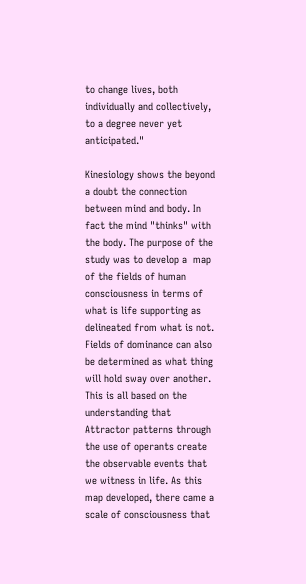to change lives, both individually and collectively, to a degree never yet anticipated."

Kinesiology shows the beyond a doubt the connection between mind and body. In fact the mind "thinks" with the body. The purpose of the study was to develop a  map of the fields of human consciousness in terms of what is life supporting as delineated from what is not. Fields of dominance can also be determined as what thing will hold sway over another. This is all based on the understanding that Attractor patterns through the use of operants create the observable events that we witness in life. As this map developed, there came a scale of consciousness that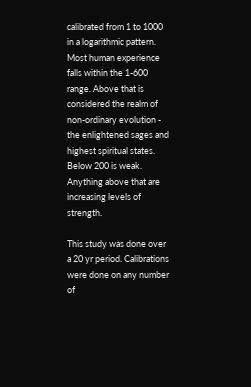calibrated from 1 to 1000 in a logarithmic pattern. Most human experience falls within the 1-600 range. Above that is considered the realm of non-ordinary evolution - the enlightened sages and highest spiritual states. Below 200 is weak. Anything above that are increasing levels of strength.

This study was done over a 20 yr period. Calibrations were done on any number of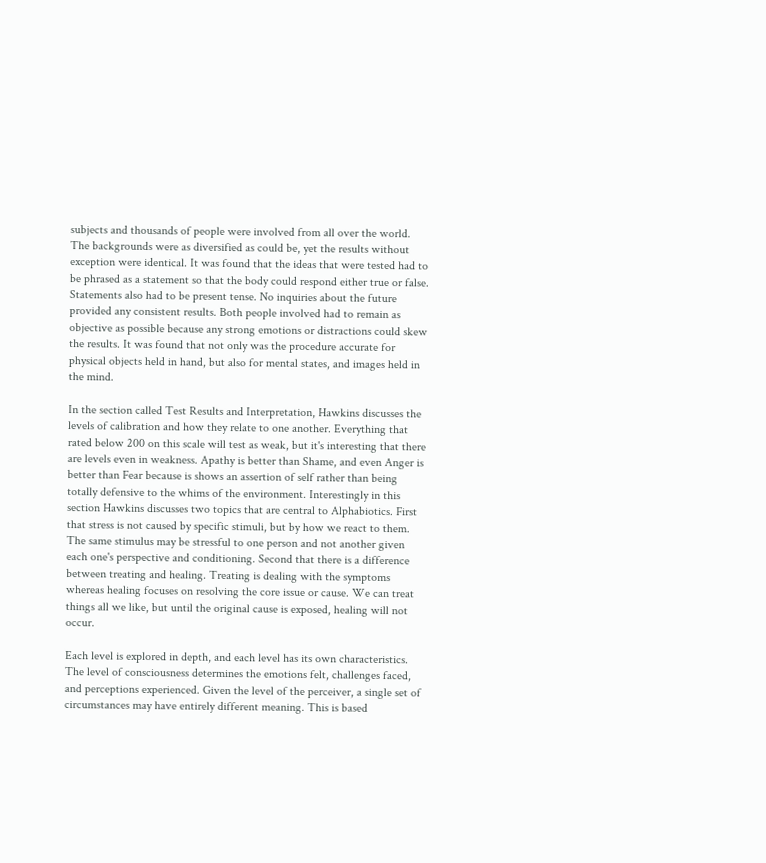subjects and thousands of people were involved from all over the world. The backgrounds were as diversified as could be, yet the results without exception were identical. It was found that the ideas that were tested had to be phrased as a statement so that the body could respond either true or false. Statements also had to be present tense. No inquiries about the future provided any consistent results. Both people involved had to remain as objective as possible because any strong emotions or distractions could skew the results. It was found that not only was the procedure accurate for physical objects held in hand, but also for mental states, and images held in the mind.

In the section called Test Results and Interpretation, Hawkins discusses the levels of calibration and how they relate to one another. Everything that rated below 200 on this scale will test as weak, but it's interesting that there are levels even in weakness. Apathy is better than Shame, and even Anger is better than Fear because is shows an assertion of self rather than being totally defensive to the whims of the environment. Interestingly in this section Hawkins discusses two topics that are central to Alphabiotics. First that stress is not caused by specific stimuli, but by how we react to them. The same stimulus may be stressful to one person and not another given each one's perspective and conditioning. Second that there is a difference between treating and healing. Treating is dealing with the symptoms whereas healing focuses on resolving the core issue or cause. We can treat things all we like, but until the original cause is exposed, healing will not occur.

Each level is explored in depth, and each level has its own characteristics. The level of consciousness determines the emotions felt, challenges faced, and perceptions experienced. Given the level of the perceiver, a single set of circumstances may have entirely different meaning. This is based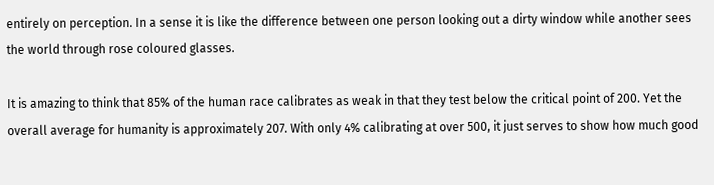entirely on perception. In a sense it is like the difference between one person looking out a dirty window while another sees the world through rose coloured glasses.

It is amazing to think that 85% of the human race calibrates as weak in that they test below the critical point of 200. Yet the overall average for humanity is approximately 207. With only 4% calibrating at over 500, it just serves to show how much good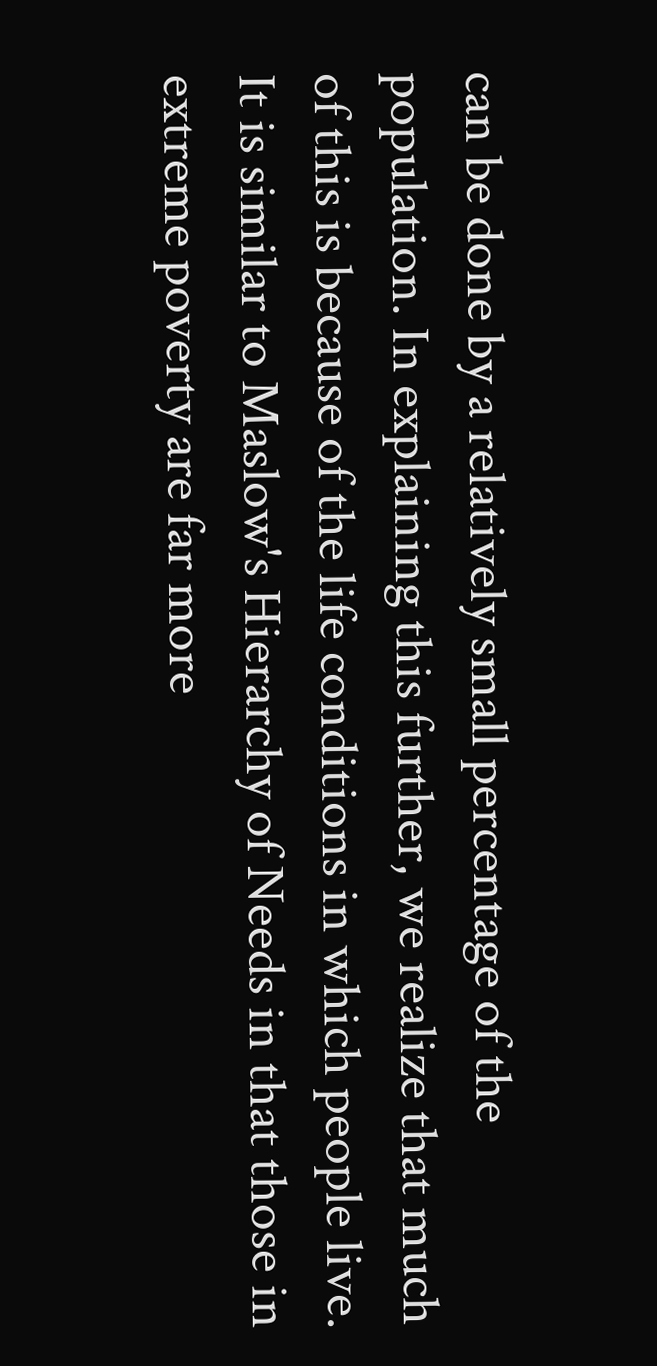can be done by a relatively small percentage of the population. In explaining this further, we realize that much of this is because of the life conditions in which people live. It is similar to Maslow's Hierarchy of Needs in that those in extreme poverty are far more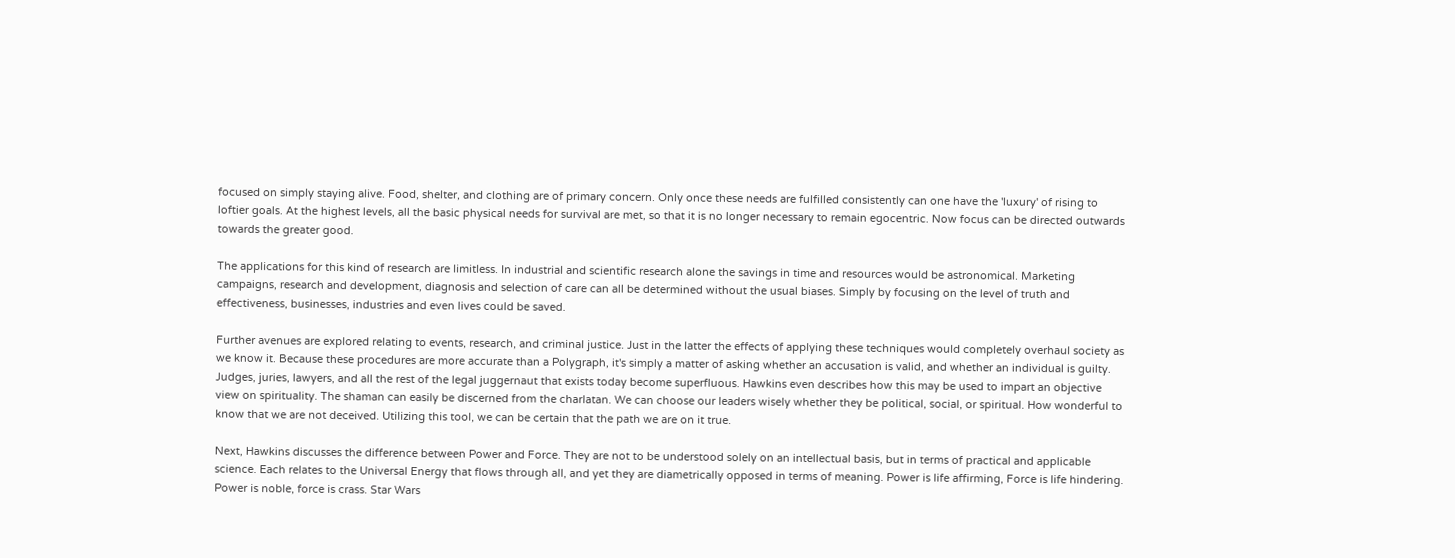focused on simply staying alive. Food, shelter, and clothing are of primary concern. Only once these needs are fulfilled consistently can one have the 'luxury' of rising to loftier goals. At the highest levels, all the basic physical needs for survival are met, so that it is no longer necessary to remain egocentric. Now focus can be directed outwards towards the greater good.

The applications for this kind of research are limitless. In industrial and scientific research alone the savings in time and resources would be astronomical. Marketing campaigns, research and development, diagnosis and selection of care can all be determined without the usual biases. Simply by focusing on the level of truth and effectiveness, businesses, industries and even lives could be saved.

Further avenues are explored relating to events, research, and criminal justice. Just in the latter the effects of applying these techniques would completely overhaul society as we know it. Because these procedures are more accurate than a Polygraph, it's simply a matter of asking whether an accusation is valid, and whether an individual is guilty. Judges, juries, lawyers, and all the rest of the legal juggernaut that exists today become superfluous. Hawkins even describes how this may be used to impart an objective view on spirituality. The shaman can easily be discerned from the charlatan. We can choose our leaders wisely whether they be political, social, or spiritual. How wonderful to know that we are not deceived. Utilizing this tool, we can be certain that the path we are on it true.

Next, Hawkins discusses the difference between Power and Force. They are not to be understood solely on an intellectual basis, but in terms of practical and applicable science. Each relates to the Universal Energy that flows through all, and yet they are diametrically opposed in terms of meaning. Power is life affirming, Force is life hindering. Power is noble, force is crass. Star Wars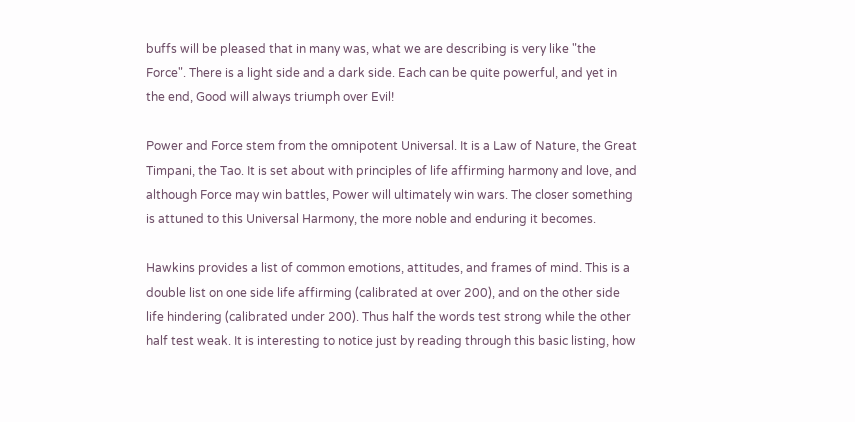buffs will be pleased that in many was, what we are describing is very like "the Force". There is a light side and a dark side. Each can be quite powerful, and yet in the end, Good will always triumph over Evil!

Power and Force stem from the omnipotent Universal. It is a Law of Nature, the Great Timpani, the Tao. It is set about with principles of life affirming harmony and love, and although Force may win battles, Power will ultimately win wars. The closer something is attuned to this Universal Harmony, the more noble and enduring it becomes.

Hawkins provides a list of common emotions, attitudes, and frames of mind. This is a double list on one side life affirming (calibrated at over 200), and on the other side life hindering (calibrated under 200). Thus half the words test strong while the other half test weak. It is interesting to notice just by reading through this basic listing, how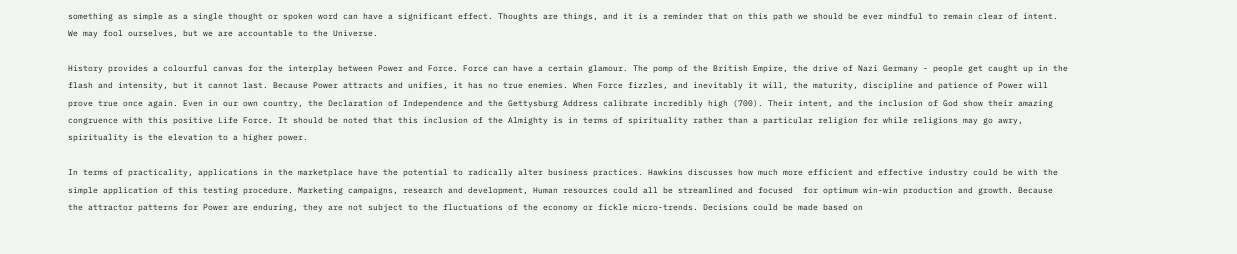something as simple as a single thought or spoken word can have a significant effect. Thoughts are things, and it is a reminder that on this path we should be ever mindful to remain clear of intent. We may fool ourselves, but we are accountable to the Universe.

History provides a colourful canvas for the interplay between Power and Force. Force can have a certain glamour. The pomp of the British Empire, the drive of Nazi Germany - people get caught up in the flash and intensity, but it cannot last. Because Power attracts and unifies, it has no true enemies. When Force fizzles, and inevitably it will, the maturity, discipline and patience of Power will prove true once again. Even in our own country, the Declaration of Independence and the Gettysburg Address calibrate incredibly high (700). Their intent, and the inclusion of God show their amazing congruence with this positive Life Force. It should be noted that this inclusion of the Almighty is in terms of spirituality rather than a particular religion for while religions may go awry, spirituality is the elevation to a higher power.

In terms of practicality, applications in the marketplace have the potential to radically alter business practices. Hawkins discusses how much more efficient and effective industry could be with the simple application of this testing procedure. Marketing campaigns, research and development, Human resources could all be streamlined and focused  for optimum win-win production and growth. Because the attractor patterns for Power are enduring, they are not subject to the fluctuations of the economy or fickle micro-trends. Decisions could be made based on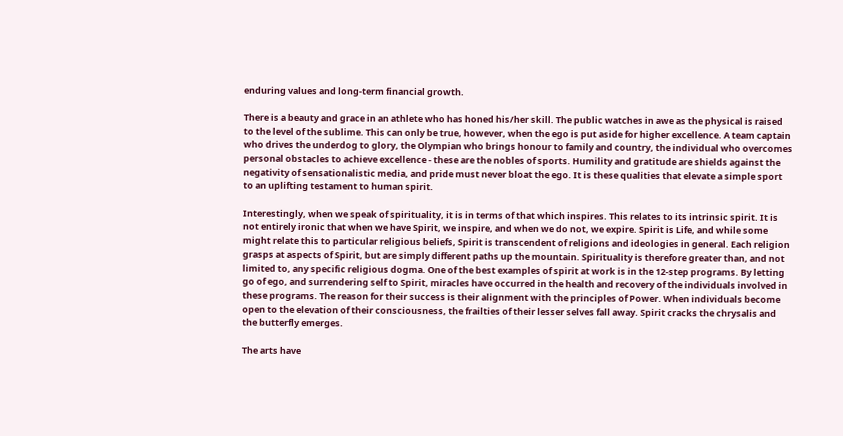enduring values and long-term financial growth.

There is a beauty and grace in an athlete who has honed his/her skill. The public watches in awe as the physical is raised to the level of the sublime. This can only be true, however, when the ego is put aside for higher excellence. A team captain who drives the underdog to glory, the Olympian who brings honour to family and country, the individual who overcomes personal obstacles to achieve excellence - these are the nobles of sports. Humility and gratitude are shields against the negativity of sensationalistic media, and pride must never bloat the ego. It is these qualities that elevate a simple sport to an uplifting testament to human spirit.

Interestingly, when we speak of spirituality, it is in terms of that which inspires. This relates to its intrinsic spirit. It is not entirely ironic that when we have Spirit, we inspire, and when we do not, we expire. Spirit is Life, and while some might relate this to particular religious beliefs, Spirit is transcendent of religions and ideologies in general. Each religion grasps at aspects of Spirit, but are simply different paths up the mountain. Spirituality is therefore greater than, and not limited to, any specific religious dogma. One of the best examples of spirit at work is in the 12-step programs. By letting go of ego, and surrendering self to Spirit, miracles have occurred in the health and recovery of the individuals involved in these programs. The reason for their success is their alignment with the principles of Power. When individuals become open to the elevation of their consciousness, the frailties of their lesser selves fall away. Spirit cracks the chrysalis and the butterfly emerges.

The arts have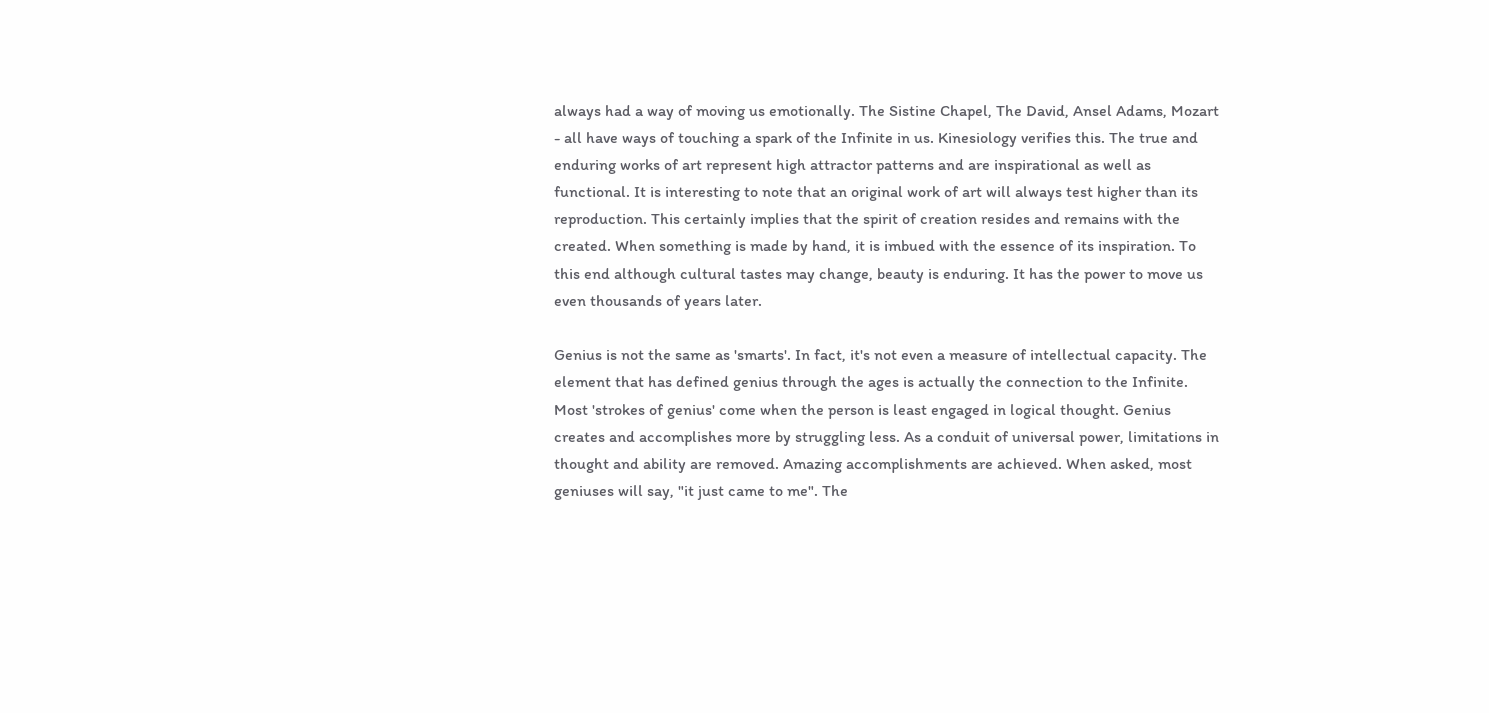always had a way of moving us emotionally. The Sistine Chapel, The David, Ansel Adams, Mozart - all have ways of touching a spark of the Infinite in us. Kinesiology verifies this. The true and enduring works of art represent high attractor patterns and are inspirational as well as functional. It is interesting to note that an original work of art will always test higher than its reproduction. This certainly implies that the spirit of creation resides and remains with the created. When something is made by hand, it is imbued with the essence of its inspiration. To this end although cultural tastes may change, beauty is enduring. It has the power to move us even thousands of years later.

Genius is not the same as 'smarts'. In fact, it's not even a measure of intellectual capacity. The element that has defined genius through the ages is actually the connection to the Infinite. Most 'strokes of genius' come when the person is least engaged in logical thought. Genius creates and accomplishes more by struggling less. As a conduit of universal power, limitations in thought and ability are removed. Amazing accomplishments are achieved. When asked, most geniuses will say, "it just came to me". The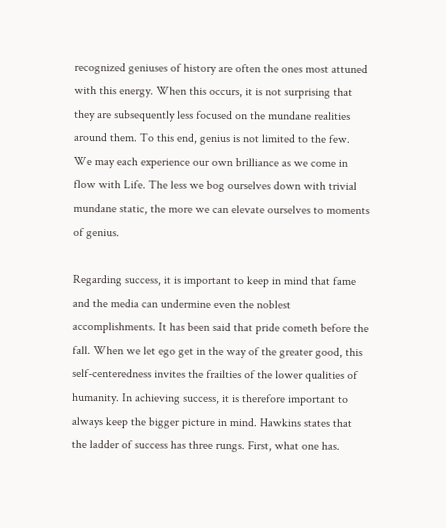recognized geniuses of history are often the ones most attuned with this energy. When this occurs, it is not surprising that they are subsequently less focused on the mundane realities around them. To this end, genius is not limited to the few. We may each experience our own brilliance as we come in flow with Life. The less we bog ourselves down with trivial mundane static, the more we can elevate ourselves to moments of genius.

Regarding success, it is important to keep in mind that fame and the media can undermine even the noblest accomplishments. It has been said that pride cometh before the fall. When we let ego get in the way of the greater good, this self-centeredness invites the frailties of the lower qualities of humanity. In achieving success, it is therefore important to always keep the bigger picture in mind. Hawkins states that the ladder of success has three rungs. First, what one has.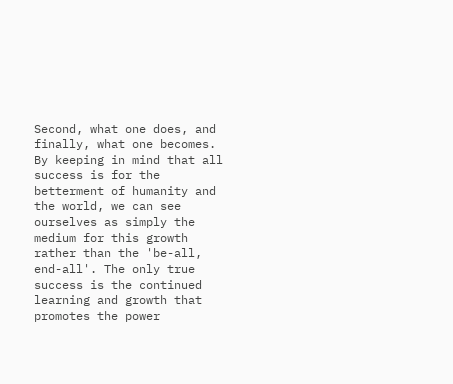Second, what one does, and finally, what one becomes. By keeping in mind that all success is for the betterment of humanity and the world, we can see ourselves as simply the medium for this growth rather than the 'be-all, end-all'. The only true success is the continued learning and growth that promotes the power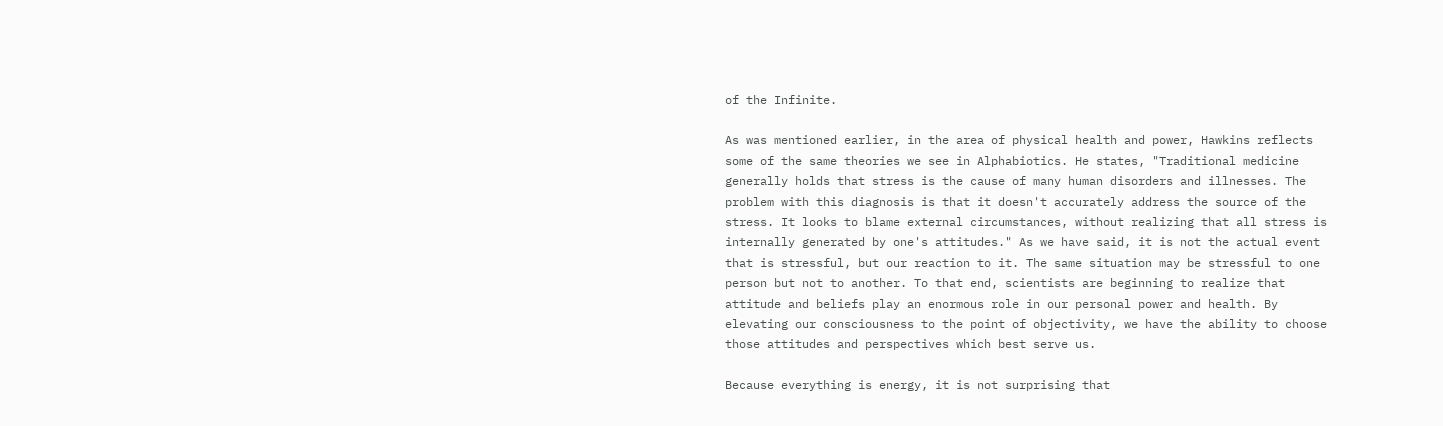of the Infinite.

As was mentioned earlier, in the area of physical health and power, Hawkins reflects some of the same theories we see in Alphabiotics. He states, "Traditional medicine generally holds that stress is the cause of many human disorders and illnesses. The problem with this diagnosis is that it doesn't accurately address the source of the stress. It looks to blame external circumstances, without realizing that all stress is internally generated by one's attitudes." As we have said, it is not the actual event that is stressful, but our reaction to it. The same situation may be stressful to one person but not to another. To that end, scientists are beginning to realize that attitude and beliefs play an enormous role in our personal power and health. By elevating our consciousness to the point of objectivity, we have the ability to choose those attitudes and perspectives which best serve us.

Because everything is energy, it is not surprising that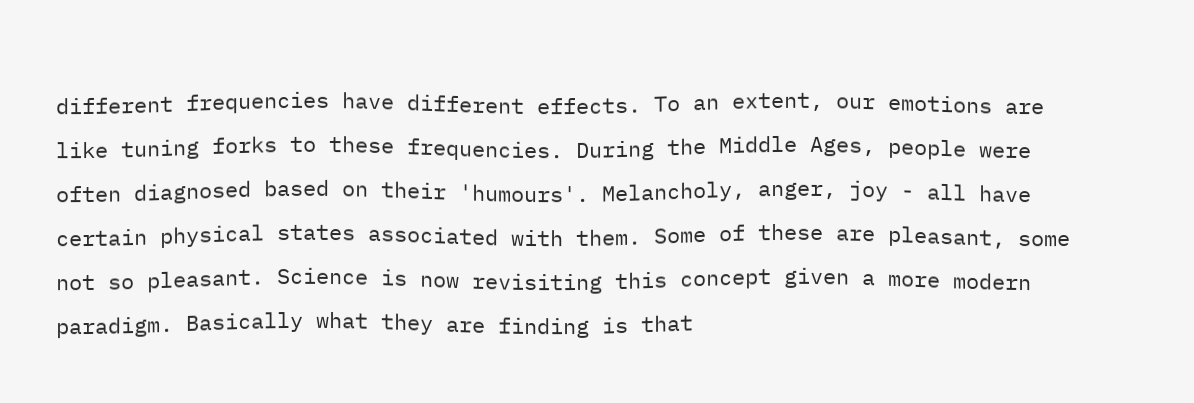different frequencies have different effects. To an extent, our emotions are like tuning forks to these frequencies. During the Middle Ages, people were often diagnosed based on their 'humours'. Melancholy, anger, joy - all have certain physical states associated with them. Some of these are pleasant, some not so pleasant. Science is now revisiting this concept given a more modern paradigm. Basically what they are finding is that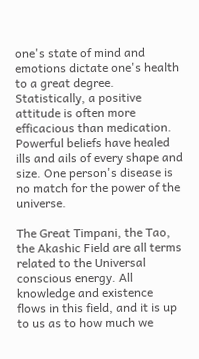one's state of mind and emotions dictate one's health to a great degree. Statistically, a positive attitude is often more efficacious than medication. Powerful beliefs have healed ills and ails of every shape and size. One person's disease is no match for the power of the universe.

The Great Timpani, the Tao, the Akashic Field are all terms related to the Universal conscious energy. All knowledge and existence flows in this field, and it is up to us as to how much we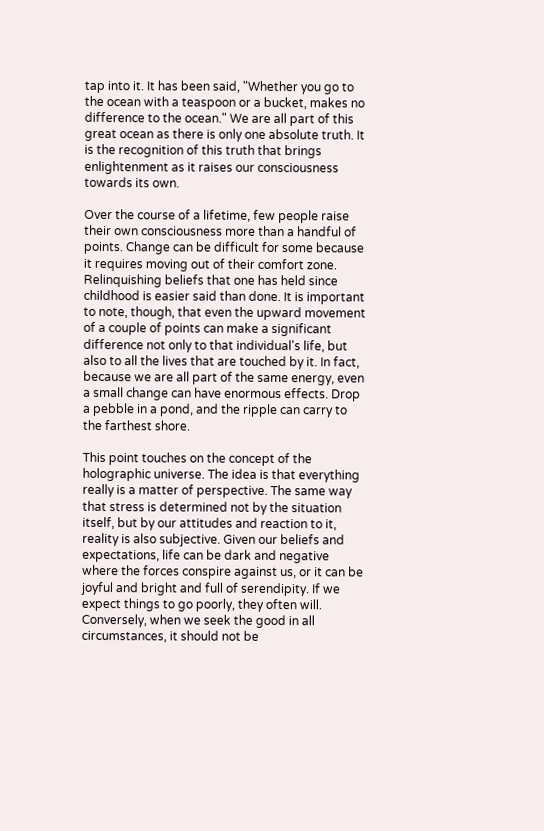tap into it. It has been said, "Whether you go to the ocean with a teaspoon or a bucket, makes no difference to the ocean." We are all part of this great ocean as there is only one absolute truth. It is the recognition of this truth that brings enlightenment as it raises our consciousness towards its own.

Over the course of a lifetime, few people raise their own consciousness more than a handful of points. Change can be difficult for some because it requires moving out of their comfort zone. Relinquishing beliefs that one has held since childhood is easier said than done. It is important to note, though, that even the upward movement of a couple of points can make a significant difference not only to that individual's life, but also to all the lives that are touched by it. In fact, because we are all part of the same energy, even a small change can have enormous effects. Drop a pebble in a pond, and the ripple can carry to the farthest shore.

This point touches on the concept of the holographic universe. The idea is that everything really is a matter of perspective. The same way that stress is determined not by the situation itself, but by our attitudes and reaction to it, reality is also subjective. Given our beliefs and expectations, life can be dark and negative where the forces conspire against us, or it can be joyful and bright and full of serendipity. If we expect things to go poorly, they often will. Conversely, when we seek the good in all circumstances, it should not be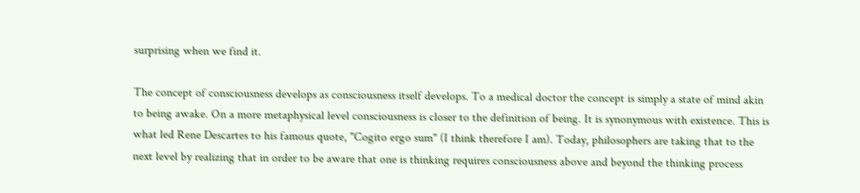surprising when we find it.

The concept of consciousness develops as consciousness itself develops. To a medical doctor the concept is simply a state of mind akin to being awake. On a more metaphysical level consciousness is closer to the definition of being. It is synonymous with existence. This is what led Rene Descartes to his famous quote, "Cogito ergo sum" (I think therefore I am). Today, philosophers are taking that to the next level by realizing that in order to be aware that one is thinking requires consciousness above and beyond the thinking process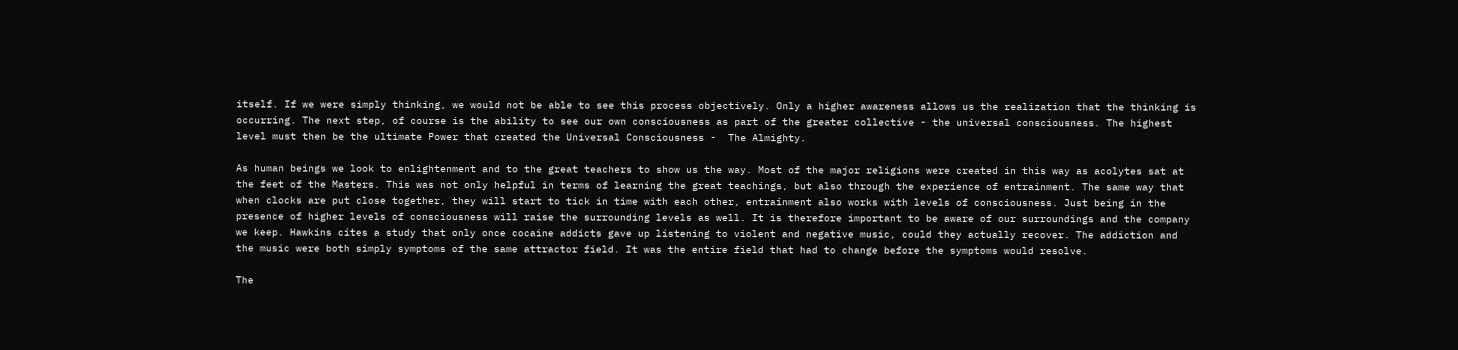itself. If we were simply thinking, we would not be able to see this process objectively. Only a higher awareness allows us the realization that the thinking is occurring. The next step, of course is the ability to see our own consciousness as part of the greater collective - the universal consciousness. The highest level must then be the ultimate Power that created the Universal Consciousness -  The Almighty.

As human beings we look to enlightenment and to the great teachers to show us the way. Most of the major religions were created in this way as acolytes sat at the feet of the Masters. This was not only helpful in terms of learning the great teachings, but also through the experience of entrainment. The same way that when clocks are put close together, they will start to tick in time with each other, entrainment also works with levels of consciousness. Just being in the presence of higher levels of consciousness will raise the surrounding levels as well. It is therefore important to be aware of our surroundings and the company we keep. Hawkins cites a study that only once cocaine addicts gave up listening to violent and negative music, could they actually recover. The addiction and the music were both simply symptoms of the same attractor field. It was the entire field that had to change before the symptoms would resolve.

The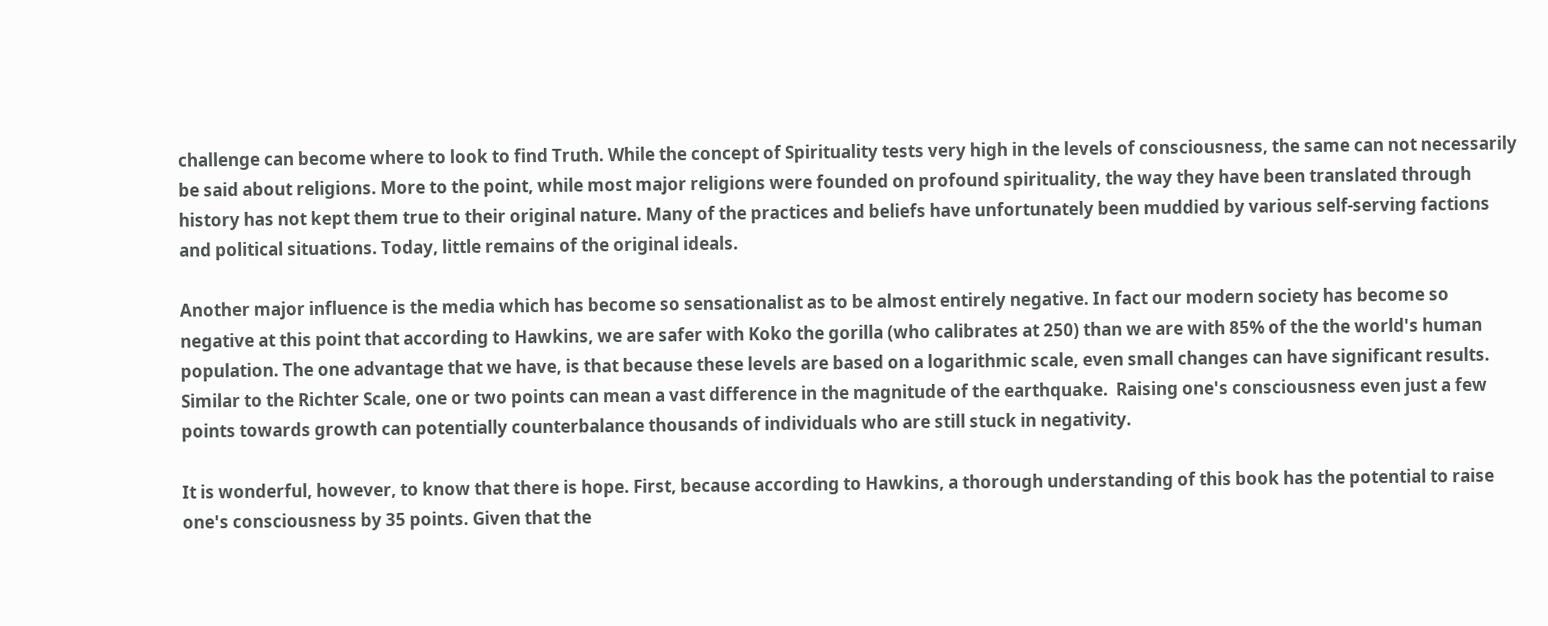challenge can become where to look to find Truth. While the concept of Spirituality tests very high in the levels of consciousness, the same can not necessarily be said about religions. More to the point, while most major religions were founded on profound spirituality, the way they have been translated through history has not kept them true to their original nature. Many of the practices and beliefs have unfortunately been muddied by various self-serving factions and political situations. Today, little remains of the original ideals.

Another major influence is the media which has become so sensationalist as to be almost entirely negative. In fact our modern society has become so negative at this point that according to Hawkins, we are safer with Koko the gorilla (who calibrates at 250) than we are with 85% of the the world's human population. The one advantage that we have, is that because these levels are based on a logarithmic scale, even small changes can have significant results. Similar to the Richter Scale, one or two points can mean a vast difference in the magnitude of the earthquake.  Raising one's consciousness even just a few points towards growth can potentially counterbalance thousands of individuals who are still stuck in negativity.

It is wonderful, however, to know that there is hope. First, because according to Hawkins, a thorough understanding of this book has the potential to raise one's consciousness by 35 points. Given that the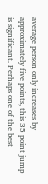average person only increases by approximately five points, this 35 point jump is significant. Perhaps one of the best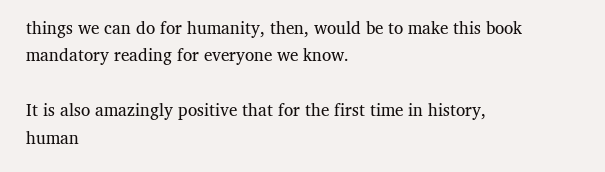things we can do for humanity, then, would be to make this book mandatory reading for everyone we know.

It is also amazingly positive that for the first time in history, human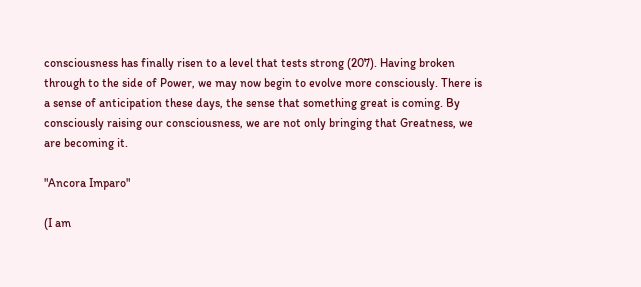consciousness has finally risen to a level that tests strong (207). Having broken through to the side of Power, we may now begin to evolve more consciously. There is a sense of anticipation these days, the sense that something great is coming. By consciously raising our consciousness, we are not only bringing that Greatness, we are becoming it.

"Ancora Imparo"

(I am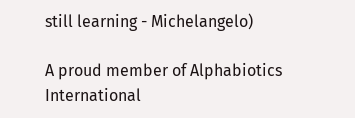still learning - Michelangelo)

A proud member of Alphabiotics International